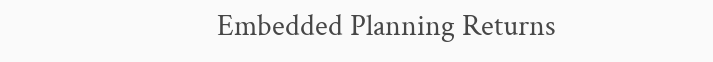Embedded Planning Returns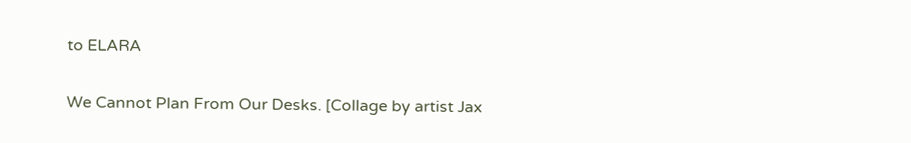to ELARA

We Cannot Plan From Our Desks. [Collage by artist Jax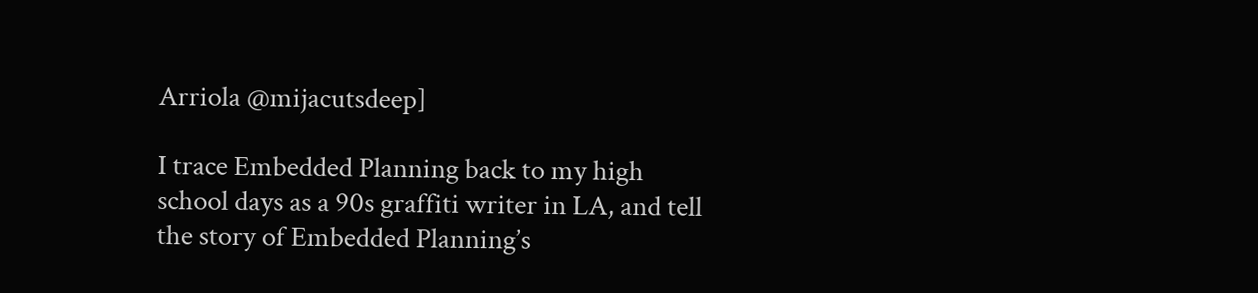Arriola @mijacutsdeep]

I trace Embedded Planning back to my high school days as a 90s graffiti writer in LA, and tell the story of Embedded Planning’s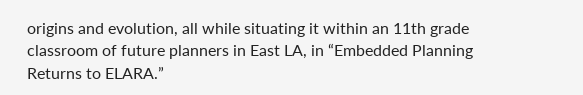origins and evolution, all while situating it within an 11th grade classroom of future planners in East LA, in “Embedded Planning Returns to ELARA.”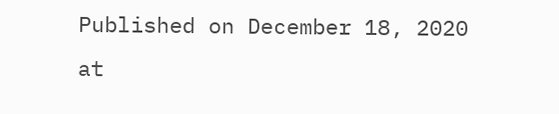Published on December 18, 2020 at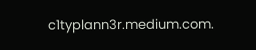c1typlann3r.medium.com.